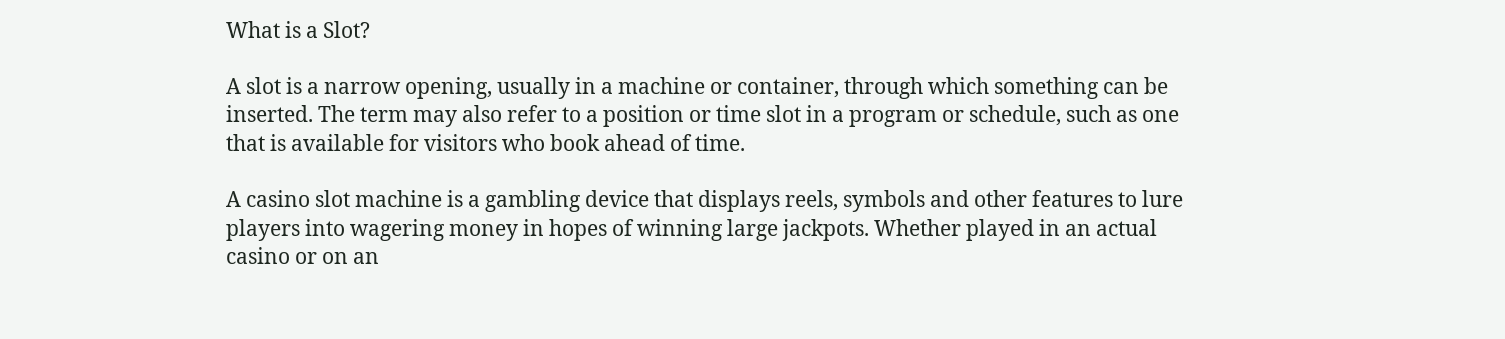What is a Slot?

A slot is a narrow opening, usually in a machine or container, through which something can be inserted. The term may also refer to a position or time slot in a program or schedule, such as one that is available for visitors who book ahead of time.

A casino slot machine is a gambling device that displays reels, symbols and other features to lure players into wagering money in hopes of winning large jackpots. Whether played in an actual casino or on an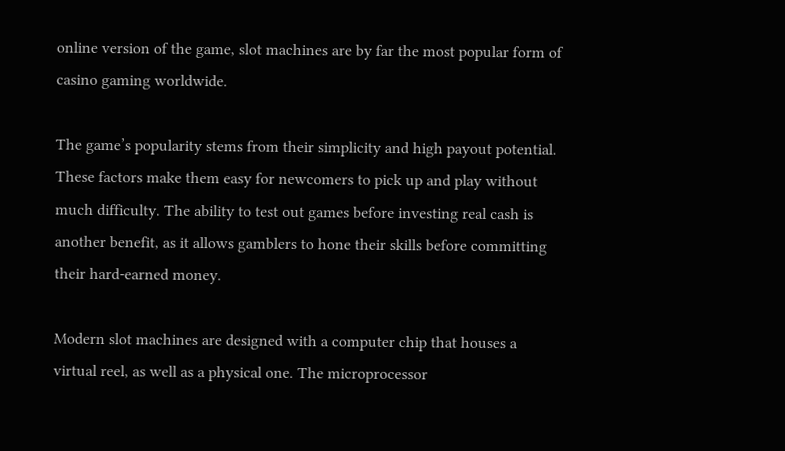online version of the game, slot machines are by far the most popular form of casino gaming worldwide.

The game’s popularity stems from their simplicity and high payout potential. These factors make them easy for newcomers to pick up and play without much difficulty. The ability to test out games before investing real cash is another benefit, as it allows gamblers to hone their skills before committing their hard-earned money.

Modern slot machines are designed with a computer chip that houses a virtual reel, as well as a physical one. The microprocessor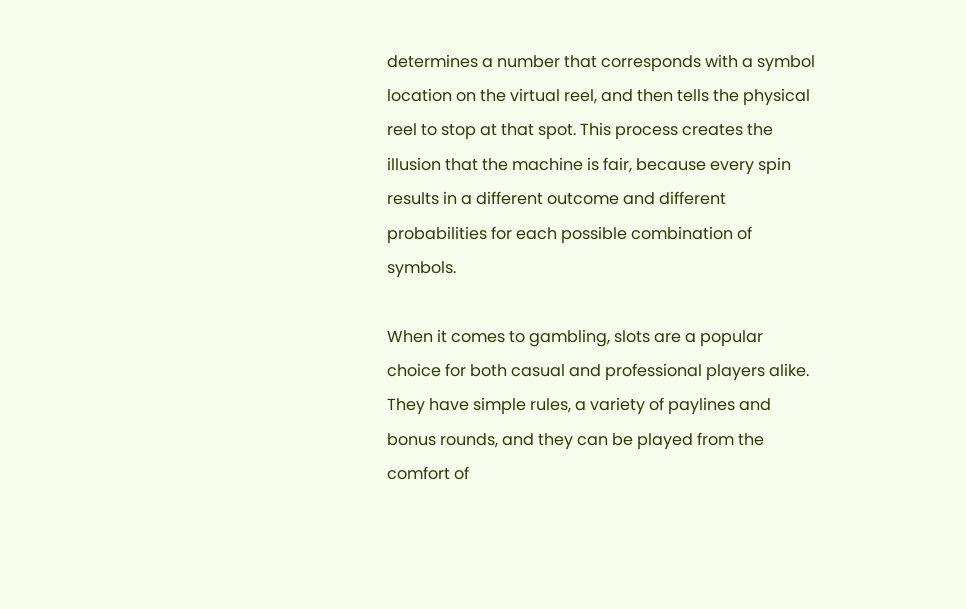determines a number that corresponds with a symbol location on the virtual reel, and then tells the physical reel to stop at that spot. This process creates the illusion that the machine is fair, because every spin results in a different outcome and different probabilities for each possible combination of symbols.

When it comes to gambling, slots are a popular choice for both casual and professional players alike. They have simple rules, a variety of paylines and bonus rounds, and they can be played from the comfort of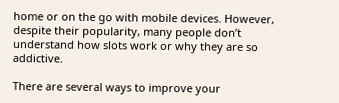home or on the go with mobile devices. However, despite their popularity, many people don’t understand how slots work or why they are so addictive.

There are several ways to improve your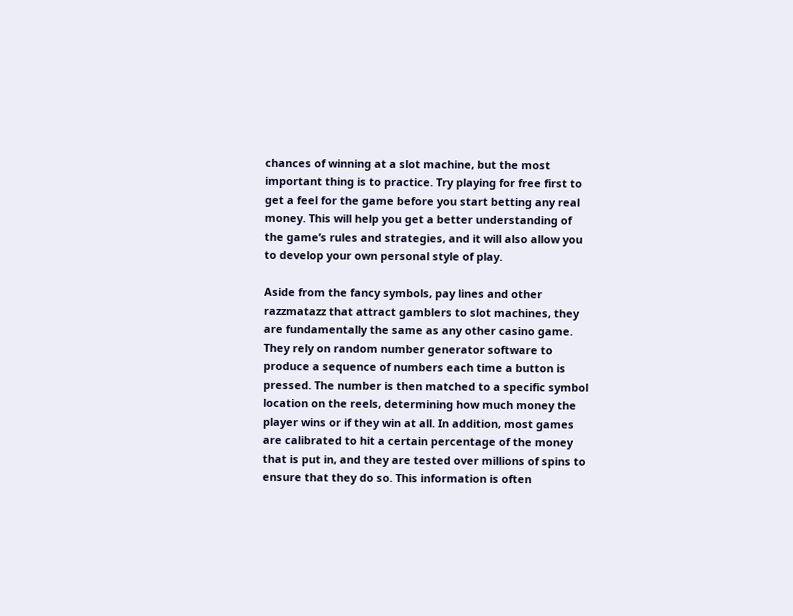chances of winning at a slot machine, but the most important thing is to practice. Try playing for free first to get a feel for the game before you start betting any real money. This will help you get a better understanding of the game’s rules and strategies, and it will also allow you to develop your own personal style of play.

Aside from the fancy symbols, pay lines and other razzmatazz that attract gamblers to slot machines, they are fundamentally the same as any other casino game. They rely on random number generator software to produce a sequence of numbers each time a button is pressed. The number is then matched to a specific symbol location on the reels, determining how much money the player wins or if they win at all. In addition, most games are calibrated to hit a certain percentage of the money that is put in, and they are tested over millions of spins to ensure that they do so. This information is often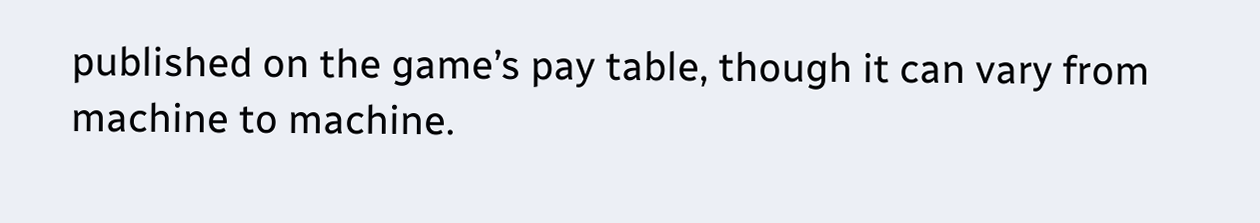published on the game’s pay table, though it can vary from machine to machine.